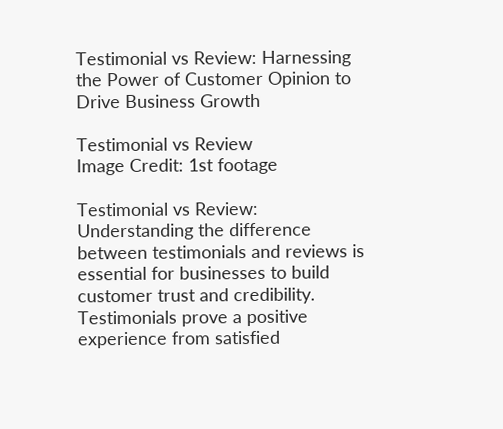Testimonial vs Review: Harnessing the Power of Customer Opinion to Drive Business Growth

Testimonial vs Review
Image Credit: 1st footage

Testimonial vs Review: Understanding the difference between testimonials and reviews is essential for businesses to build customer trust and credibility. Testimonials prove a positive experience from satisfied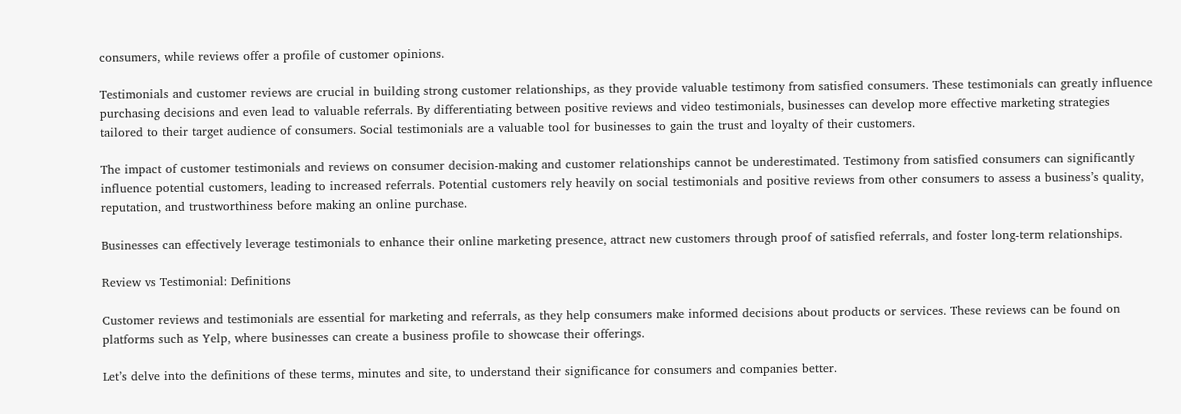consumers, while reviews offer a profile of customer opinions.

Testimonials and customer reviews are crucial in building strong customer relationships, as they provide valuable testimony from satisfied consumers. These testimonials can greatly influence purchasing decisions and even lead to valuable referrals. By differentiating between positive reviews and video testimonials, businesses can develop more effective marketing strategies tailored to their target audience of consumers. Social testimonials are a valuable tool for businesses to gain the trust and loyalty of their customers.

The impact of customer testimonials and reviews on consumer decision-making and customer relationships cannot be underestimated. Testimony from satisfied consumers can significantly influence potential customers, leading to increased referrals. Potential customers rely heavily on social testimonials and positive reviews from other consumers to assess a business’s quality, reputation, and trustworthiness before making an online purchase.

Businesses can effectively leverage testimonials to enhance their online marketing presence, attract new customers through proof of satisfied referrals, and foster long-term relationships.

Review vs Testimonial: Definitions

Customer reviews and testimonials are essential for marketing and referrals, as they help consumers make informed decisions about products or services. These reviews can be found on platforms such as Yelp, where businesses can create a business profile to showcase their offerings.

Let’s delve into the definitions of these terms, minutes and site, to understand their significance for consumers and companies better.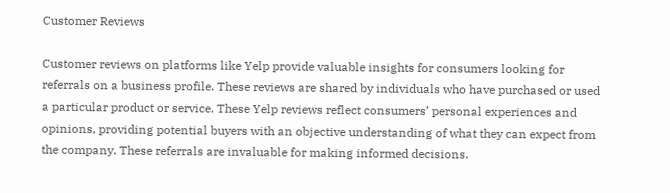Customer Reviews

Customer reviews on platforms like Yelp provide valuable insights for consumers looking for referrals on a business profile. These reviews are shared by individuals who have purchased or used a particular product or service. These Yelp reviews reflect consumers’ personal experiences and opinions, providing potential buyers with an objective understanding of what they can expect from the company. These referrals are invaluable for making informed decisions.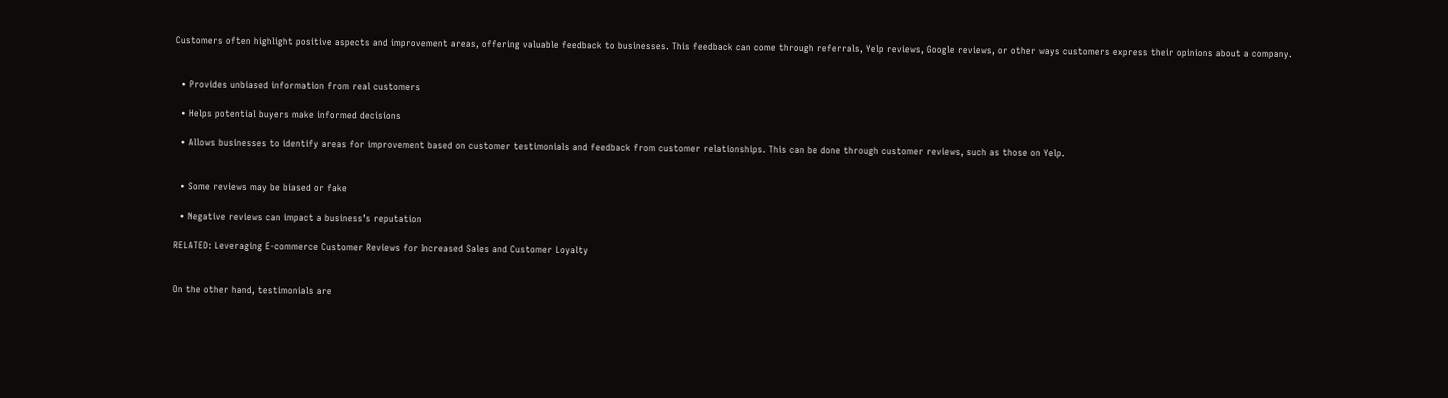Customers often highlight positive aspects and improvement areas, offering valuable feedback to businesses. This feedback can come through referrals, Yelp reviews, Google reviews, or other ways customers express their opinions about a company.


  • Provides unbiased information from real customers

  • Helps potential buyers make informed decisions

  • Allows businesses to identify areas for improvement based on customer testimonials and feedback from customer relationships. This can be done through customer reviews, such as those on Yelp.


  • Some reviews may be biased or fake

  • Negative reviews can impact a business’s reputation

RELATED: Leveraging E-commerce Customer Reviews for Increased Sales and Customer Loyalty


On the other hand, testimonials are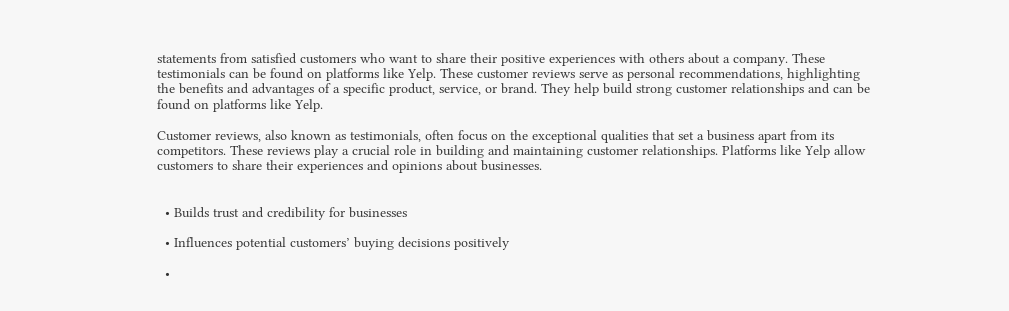statements from satisfied customers who want to share their positive experiences with others about a company. These testimonials can be found on platforms like Yelp. These customer reviews serve as personal recommendations, highlighting the benefits and advantages of a specific product, service, or brand. They help build strong customer relationships and can be found on platforms like Yelp.

Customer reviews, also known as testimonials, often focus on the exceptional qualities that set a business apart from its competitors. These reviews play a crucial role in building and maintaining customer relationships. Platforms like Yelp allow customers to share their experiences and opinions about businesses.


  • Builds trust and credibility for businesses

  • Influences potential customers’ buying decisions positively

  •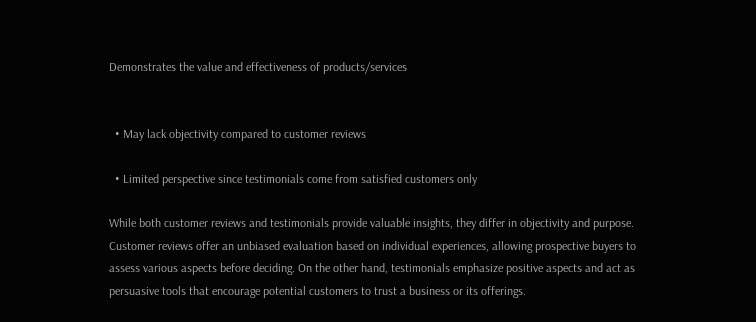Demonstrates the value and effectiveness of products/services


  • May lack objectivity compared to customer reviews

  • Limited perspective since testimonials come from satisfied customers only

While both customer reviews and testimonials provide valuable insights, they differ in objectivity and purpose. Customer reviews offer an unbiased evaluation based on individual experiences, allowing prospective buyers to assess various aspects before deciding. On the other hand, testimonials emphasize positive aspects and act as persuasive tools that encourage potential customers to trust a business or its offerings.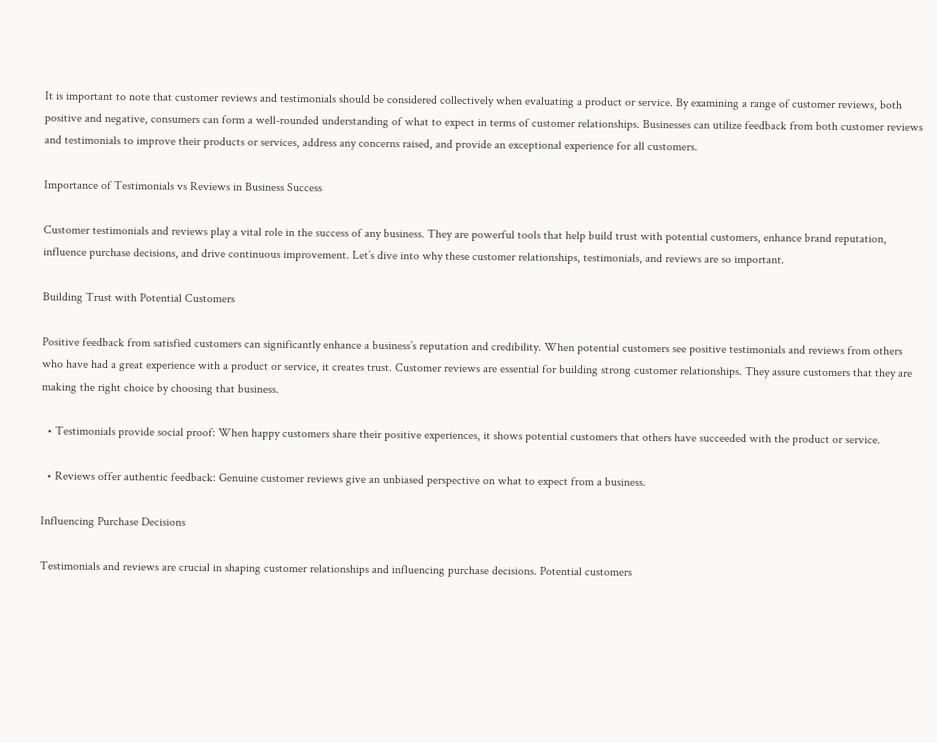It is important to note that customer reviews and testimonials should be considered collectively when evaluating a product or service. By examining a range of customer reviews, both positive and negative, consumers can form a well-rounded understanding of what to expect in terms of customer relationships. Businesses can utilize feedback from both customer reviews and testimonials to improve their products or services, address any concerns raised, and provide an exceptional experience for all customers.

Importance of Testimonials vs Reviews in Business Success

Customer testimonials and reviews play a vital role in the success of any business. They are powerful tools that help build trust with potential customers, enhance brand reputation, influence purchase decisions, and drive continuous improvement. Let’s dive into why these customer relationships, testimonials, and reviews are so important.

Building Trust with Potential Customers

Positive feedback from satisfied customers can significantly enhance a business’s reputation and credibility. When potential customers see positive testimonials and reviews from others who have had a great experience with a product or service, it creates trust. Customer reviews are essential for building strong customer relationships. They assure customers that they are making the right choice by choosing that business.

  • Testimonials provide social proof: When happy customers share their positive experiences, it shows potential customers that others have succeeded with the product or service.

  • Reviews offer authentic feedback: Genuine customer reviews give an unbiased perspective on what to expect from a business.

Influencing Purchase Decisions

Testimonials and reviews are crucial in shaping customer relationships and influencing purchase decisions. Potential customers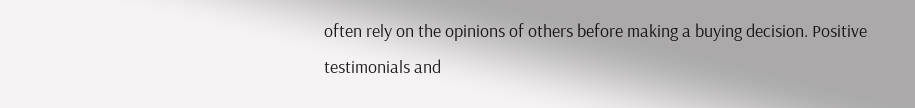often rely on the opinions of others before making a buying decision. Positive testimonials and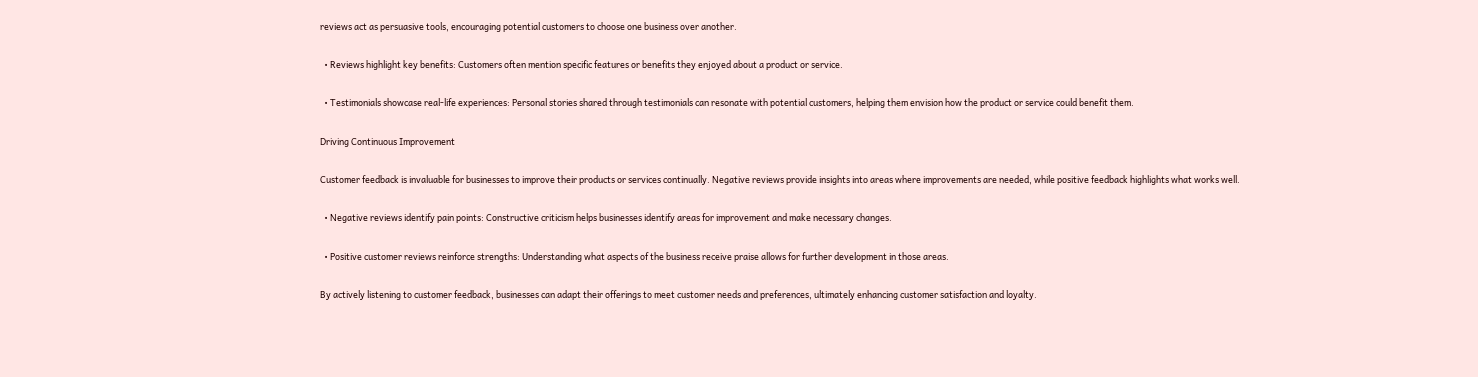reviews act as persuasive tools, encouraging potential customers to choose one business over another.

  • Reviews highlight key benefits: Customers often mention specific features or benefits they enjoyed about a product or service.

  • Testimonials showcase real-life experiences: Personal stories shared through testimonials can resonate with potential customers, helping them envision how the product or service could benefit them.

Driving Continuous Improvement

Customer feedback is invaluable for businesses to improve their products or services continually. Negative reviews provide insights into areas where improvements are needed, while positive feedback highlights what works well.

  • Negative reviews identify pain points: Constructive criticism helps businesses identify areas for improvement and make necessary changes.

  • Positive customer reviews reinforce strengths: Understanding what aspects of the business receive praise allows for further development in those areas.

By actively listening to customer feedback, businesses can adapt their offerings to meet customer needs and preferences, ultimately enhancing customer satisfaction and loyalty.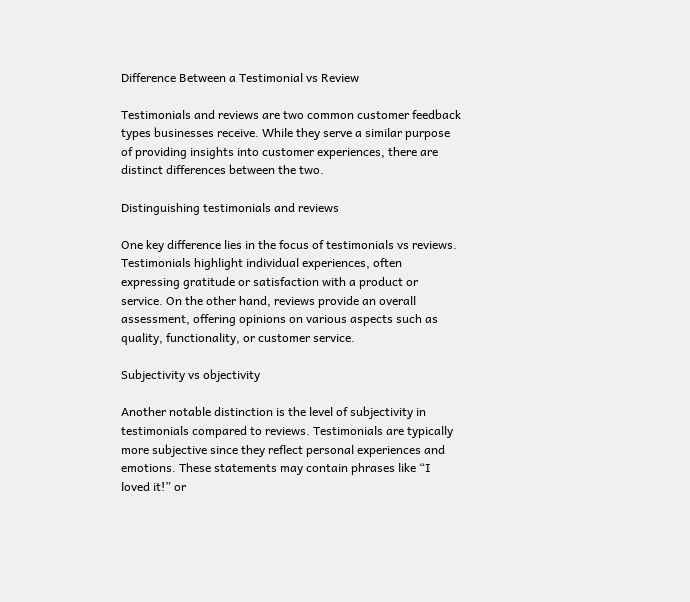Difference Between a Testimonial vs Review

Testimonials and reviews are two common customer feedback types businesses receive. While they serve a similar purpose of providing insights into customer experiences, there are distinct differences between the two.

Distinguishing testimonials and reviews

One key difference lies in the focus of testimonials vs reviews. Testimonials highlight individual experiences, often expressing gratitude or satisfaction with a product or service. On the other hand, reviews provide an overall assessment, offering opinions on various aspects such as quality, functionality, or customer service.

Subjectivity vs objectivity

Another notable distinction is the level of subjectivity in testimonials compared to reviews. Testimonials are typically more subjective since they reflect personal experiences and emotions. These statements may contain phrases like “I loved it!” or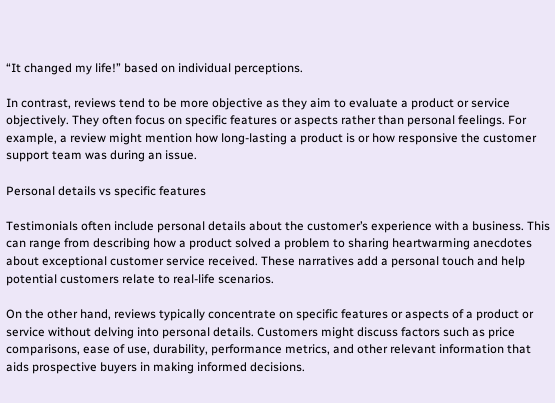“It changed my life!” based on individual perceptions.

In contrast, reviews tend to be more objective as they aim to evaluate a product or service objectively. They often focus on specific features or aspects rather than personal feelings. For example, a review might mention how long-lasting a product is or how responsive the customer support team was during an issue.

Personal details vs specific features

Testimonials often include personal details about the customer’s experience with a business. This can range from describing how a product solved a problem to sharing heartwarming anecdotes about exceptional customer service received. These narratives add a personal touch and help potential customers relate to real-life scenarios.

On the other hand, reviews typically concentrate on specific features or aspects of a product or service without delving into personal details. Customers might discuss factors such as price comparisons, ease of use, durability, performance metrics, and other relevant information that aids prospective buyers in making informed decisions.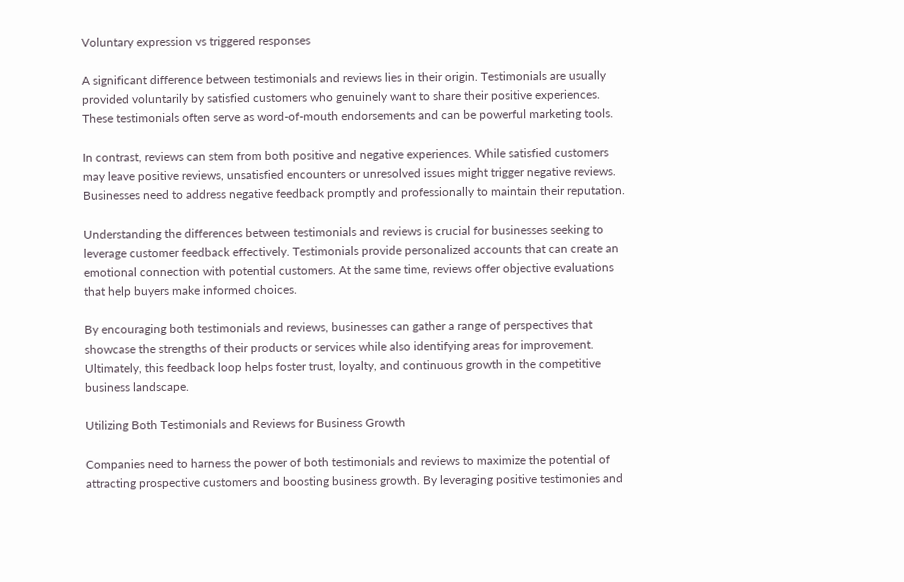Voluntary expression vs triggered responses

A significant difference between testimonials and reviews lies in their origin. Testimonials are usually provided voluntarily by satisfied customers who genuinely want to share their positive experiences. These testimonials often serve as word-of-mouth endorsements and can be powerful marketing tools.

In contrast, reviews can stem from both positive and negative experiences. While satisfied customers may leave positive reviews, unsatisfied encounters or unresolved issues might trigger negative reviews. Businesses need to address negative feedback promptly and professionally to maintain their reputation.

Understanding the differences between testimonials and reviews is crucial for businesses seeking to leverage customer feedback effectively. Testimonials provide personalized accounts that can create an emotional connection with potential customers. At the same time, reviews offer objective evaluations that help buyers make informed choices.

By encouraging both testimonials and reviews, businesses can gather a range of perspectives that showcase the strengths of their products or services while also identifying areas for improvement. Ultimately, this feedback loop helps foster trust, loyalty, and continuous growth in the competitive business landscape.

Utilizing Both Testimonials and Reviews for Business Growth

Companies need to harness the power of both testimonials and reviews to maximize the potential of attracting prospective customers and boosting business growth. By leveraging positive testimonies and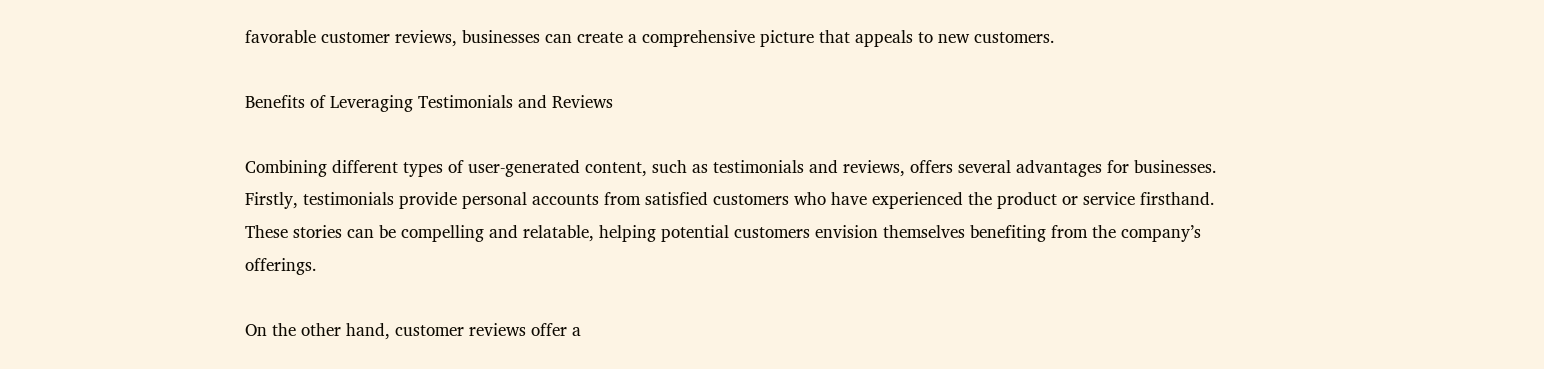favorable customer reviews, businesses can create a comprehensive picture that appeals to new customers.

Benefits of Leveraging Testimonials and Reviews

Combining different types of user-generated content, such as testimonials and reviews, offers several advantages for businesses. Firstly, testimonials provide personal accounts from satisfied customers who have experienced the product or service firsthand. These stories can be compelling and relatable, helping potential customers envision themselves benefiting from the company’s offerings.

On the other hand, customer reviews offer a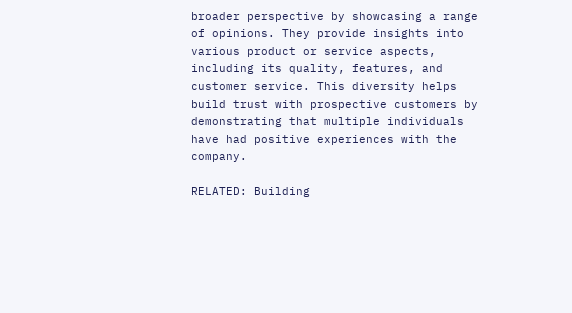broader perspective by showcasing a range of opinions. They provide insights into various product or service aspects, including its quality, features, and customer service. This diversity helps build trust with prospective customers by demonstrating that multiple individuals have had positive experiences with the company.

RELATED: Building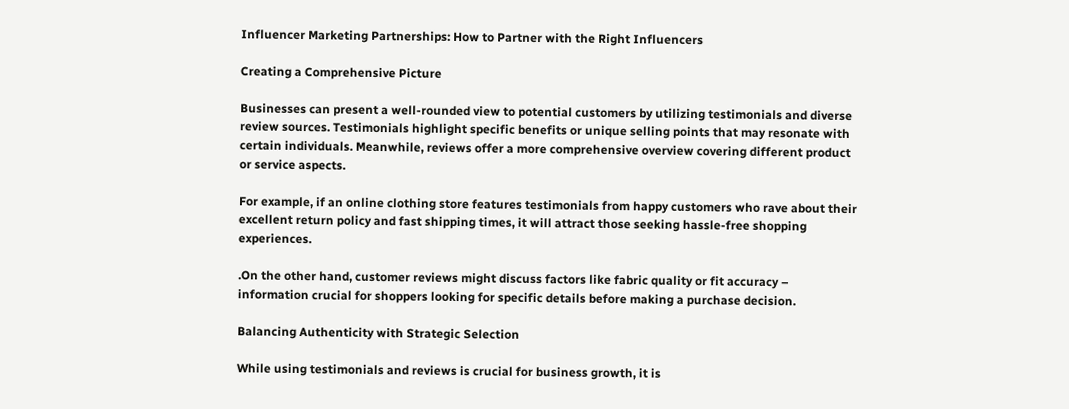Influencer Marketing Partnerships: How to Partner with the Right Influencers

Creating a Comprehensive Picture

Businesses can present a well-rounded view to potential customers by utilizing testimonials and diverse review sources. Testimonials highlight specific benefits or unique selling points that may resonate with certain individuals. Meanwhile, reviews offer a more comprehensive overview covering different product or service aspects.

For example, if an online clothing store features testimonials from happy customers who rave about their excellent return policy and fast shipping times, it will attract those seeking hassle-free shopping experiences.

.On the other hand, customer reviews might discuss factors like fabric quality or fit accuracy – information crucial for shoppers looking for specific details before making a purchase decision.

Balancing Authenticity with Strategic Selection

While using testimonials and reviews is crucial for business growth, it is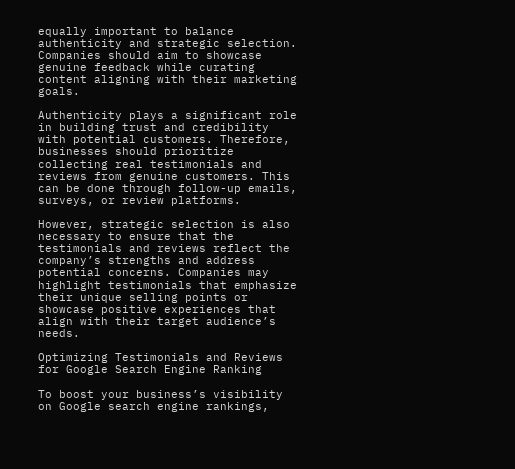equally important to balance authenticity and strategic selection. Companies should aim to showcase genuine feedback while curating content aligning with their marketing goals.

Authenticity plays a significant role in building trust and credibility with potential customers. Therefore, businesses should prioritize collecting real testimonials and reviews from genuine customers. This can be done through follow-up emails, surveys, or review platforms.

However, strategic selection is also necessary to ensure that the testimonials and reviews reflect the company’s strengths and address potential concerns. Companies may highlight testimonials that emphasize their unique selling points or showcase positive experiences that align with their target audience’s needs.

Optimizing Testimonials and Reviews for Google Search Engine Ranking

To boost your business’s visibility on Google search engine rankings,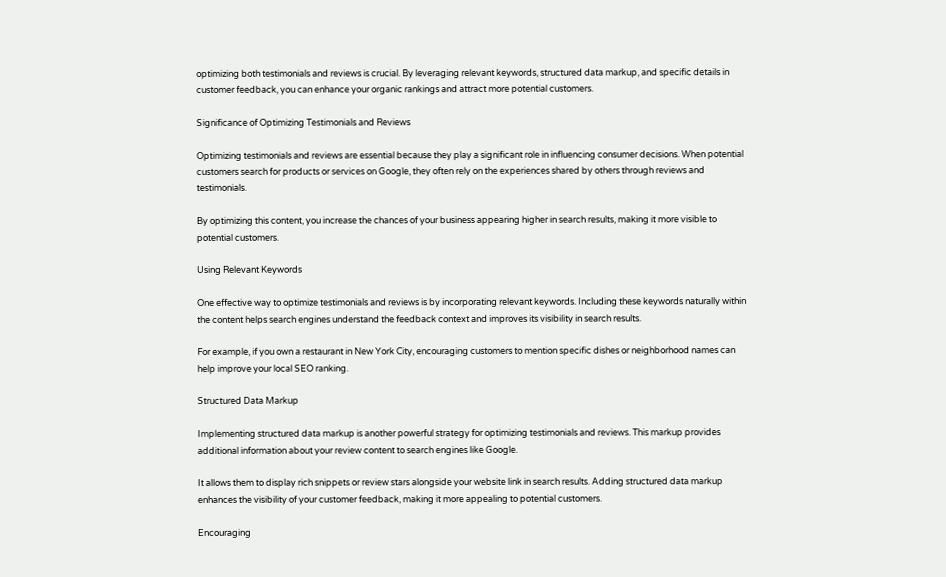optimizing both testimonials and reviews is crucial. By leveraging relevant keywords, structured data markup, and specific details in customer feedback, you can enhance your organic rankings and attract more potential customers.

Significance of Optimizing Testimonials and Reviews

Optimizing testimonials and reviews are essential because they play a significant role in influencing consumer decisions. When potential customers search for products or services on Google, they often rely on the experiences shared by others through reviews and testimonials.

By optimizing this content, you increase the chances of your business appearing higher in search results, making it more visible to potential customers.

Using Relevant Keywords

One effective way to optimize testimonials and reviews is by incorporating relevant keywords. Including these keywords naturally within the content helps search engines understand the feedback context and improves its visibility in search results.

For example, if you own a restaurant in New York City, encouraging customers to mention specific dishes or neighborhood names can help improve your local SEO ranking.

Structured Data Markup

Implementing structured data markup is another powerful strategy for optimizing testimonials and reviews. This markup provides additional information about your review content to search engines like Google.

It allows them to display rich snippets or review stars alongside your website link in search results. Adding structured data markup enhances the visibility of your customer feedback, making it more appealing to potential customers.

Encouraging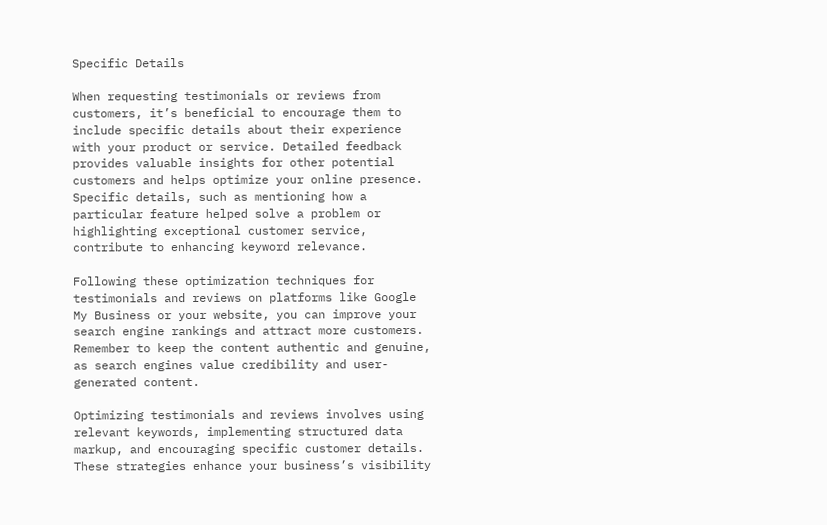Specific Details

When requesting testimonials or reviews from customers, it’s beneficial to encourage them to include specific details about their experience with your product or service. Detailed feedback provides valuable insights for other potential customers and helps optimize your online presence. Specific details, such as mentioning how a particular feature helped solve a problem or highlighting exceptional customer service, contribute to enhancing keyword relevance.

Following these optimization techniques for testimonials and reviews on platforms like Google My Business or your website, you can improve your search engine rankings and attract more customers. Remember to keep the content authentic and genuine, as search engines value credibility and user-generated content.

Optimizing testimonials and reviews involves using relevant keywords, implementing structured data markup, and encouraging specific customer details. These strategies enhance your business’s visibility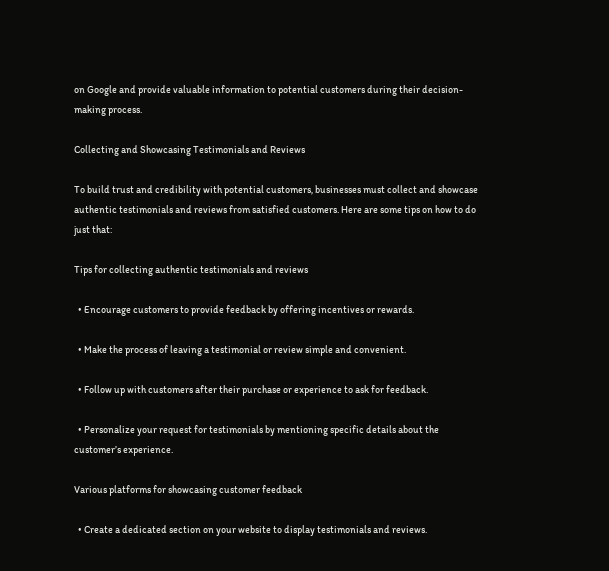on Google and provide valuable information to potential customers during their decision-making process.

Collecting and Showcasing Testimonials and Reviews

To build trust and credibility with potential customers, businesses must collect and showcase authentic testimonials and reviews from satisfied customers. Here are some tips on how to do just that:

Tips for collecting authentic testimonials and reviews

  • Encourage customers to provide feedback by offering incentives or rewards.

  • Make the process of leaving a testimonial or review simple and convenient.

  • Follow up with customers after their purchase or experience to ask for feedback.

  • Personalize your request for testimonials by mentioning specific details about the customer’s experience.

Various platforms for showcasing customer feedback

  • Create a dedicated section on your website to display testimonials and reviews.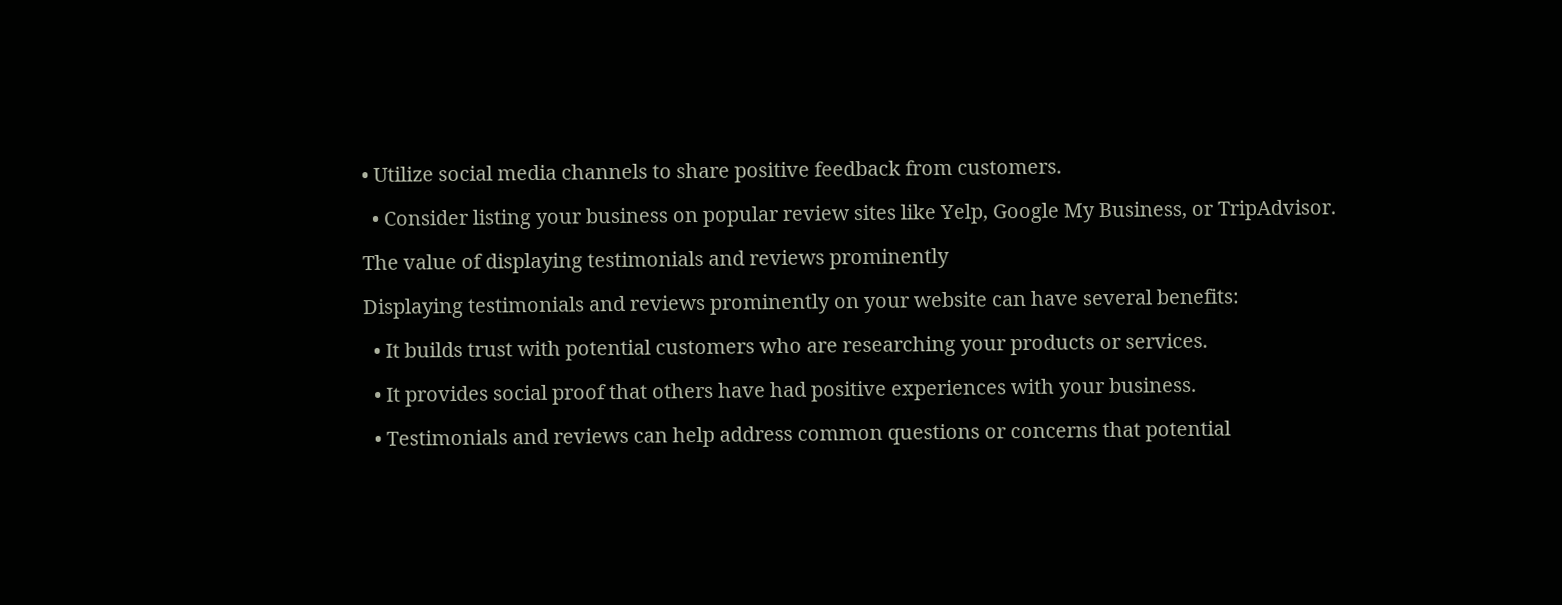• Utilize social media channels to share positive feedback from customers.

  • Consider listing your business on popular review sites like Yelp, Google My Business, or TripAdvisor.

The value of displaying testimonials and reviews prominently

Displaying testimonials and reviews prominently on your website can have several benefits:

  • It builds trust with potential customers who are researching your products or services.

  • It provides social proof that others have had positive experiences with your business.

  • Testimonials and reviews can help address common questions or concerns that potential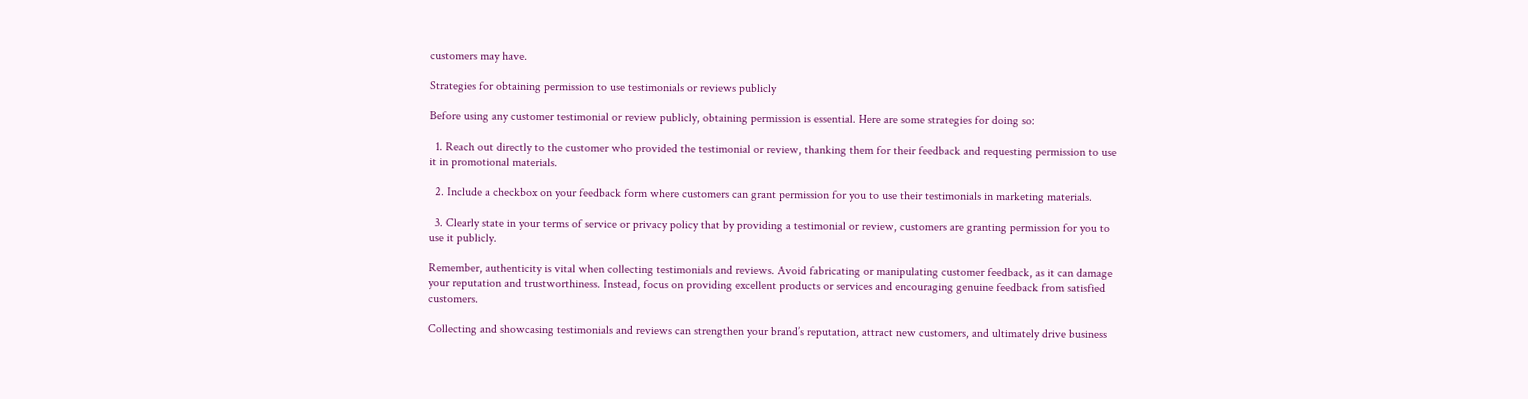customers may have.

Strategies for obtaining permission to use testimonials or reviews publicly

Before using any customer testimonial or review publicly, obtaining permission is essential. Here are some strategies for doing so:

  1. Reach out directly to the customer who provided the testimonial or review, thanking them for their feedback and requesting permission to use it in promotional materials.

  2. Include a checkbox on your feedback form where customers can grant permission for you to use their testimonials in marketing materials.

  3. Clearly state in your terms of service or privacy policy that by providing a testimonial or review, customers are granting permission for you to use it publicly.

Remember, authenticity is vital when collecting testimonials and reviews. Avoid fabricating or manipulating customer feedback, as it can damage your reputation and trustworthiness. Instead, focus on providing excellent products or services and encouraging genuine feedback from satisfied customers.

Collecting and showcasing testimonials and reviews can strengthen your brand’s reputation, attract new customers, and ultimately drive business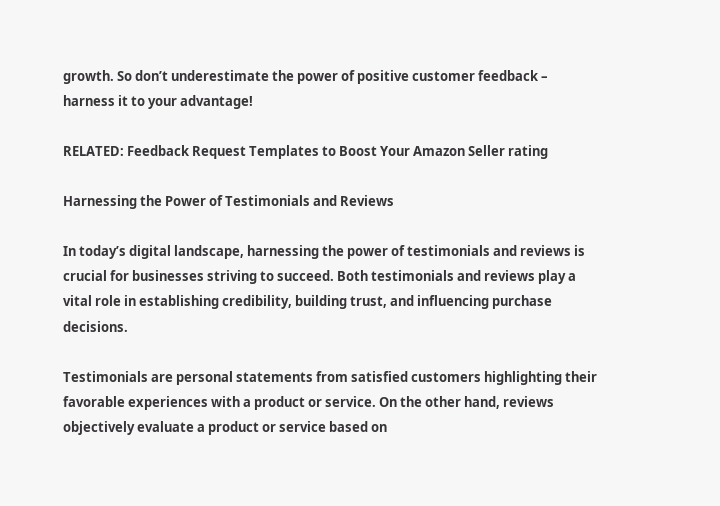growth. So don’t underestimate the power of positive customer feedback – harness it to your advantage!

RELATED: Feedback Request Templates to Boost Your Amazon Seller rating

Harnessing the Power of Testimonials and Reviews

In today’s digital landscape, harnessing the power of testimonials and reviews is crucial for businesses striving to succeed. Both testimonials and reviews play a vital role in establishing credibility, building trust, and influencing purchase decisions.

Testimonials are personal statements from satisfied customers highlighting their favorable experiences with a product or service. On the other hand, reviews objectively evaluate a product or service based on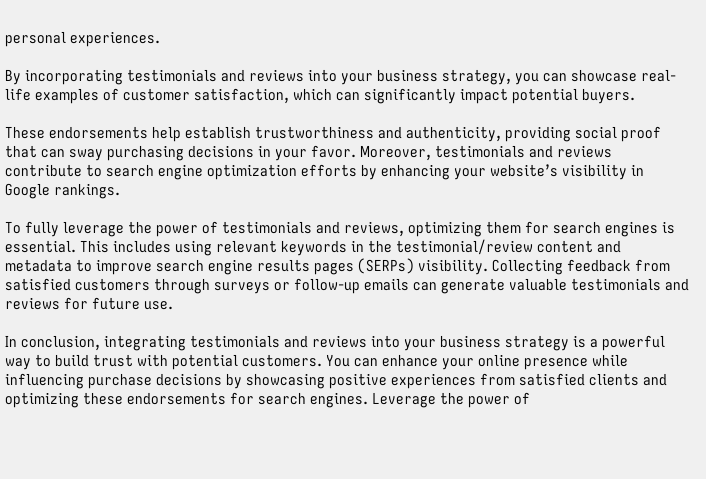personal experiences.

By incorporating testimonials and reviews into your business strategy, you can showcase real-life examples of customer satisfaction, which can significantly impact potential buyers.

These endorsements help establish trustworthiness and authenticity, providing social proof that can sway purchasing decisions in your favor. Moreover, testimonials and reviews contribute to search engine optimization efforts by enhancing your website’s visibility in Google rankings.

To fully leverage the power of testimonials and reviews, optimizing them for search engines is essential. This includes using relevant keywords in the testimonial/review content and metadata to improve search engine results pages (SERPs) visibility. Collecting feedback from satisfied customers through surveys or follow-up emails can generate valuable testimonials and reviews for future use.

In conclusion, integrating testimonials and reviews into your business strategy is a powerful way to build trust with potential customers. You can enhance your online presence while influencing purchase decisions by showcasing positive experiences from satisfied clients and optimizing these endorsements for search engines. Leverage the power of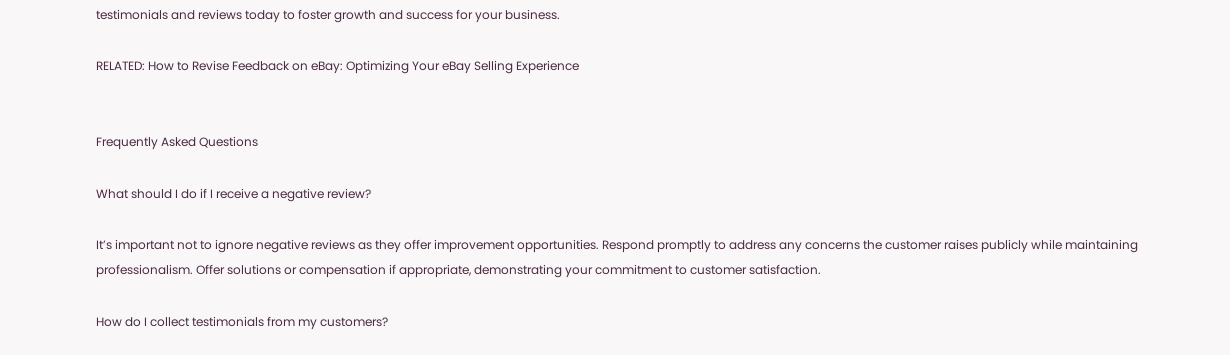testimonials and reviews today to foster growth and success for your business.

RELATED: How to Revise Feedback on eBay: Optimizing Your eBay Selling Experience


Frequently Asked Questions

What should I do if I receive a negative review?

It’s important not to ignore negative reviews as they offer improvement opportunities. Respond promptly to address any concerns the customer raises publicly while maintaining professionalism. Offer solutions or compensation if appropriate, demonstrating your commitment to customer satisfaction.

How do I collect testimonials from my customers?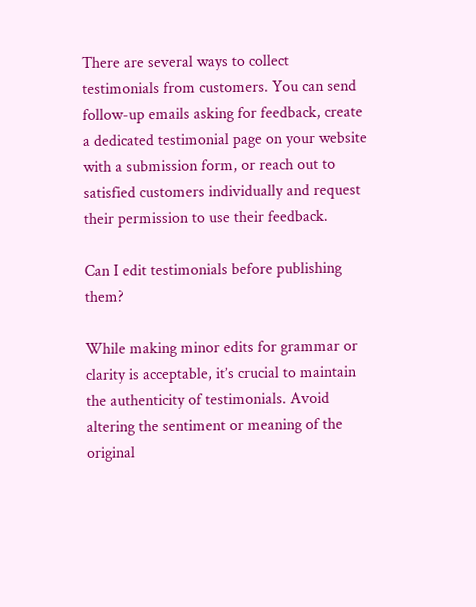There are several ways to collect testimonials from customers. You can send follow-up emails asking for feedback, create a dedicated testimonial page on your website with a submission form, or reach out to satisfied customers individually and request their permission to use their feedback.

Can I edit testimonials before publishing them?

While making minor edits for grammar or clarity is acceptable, it’s crucial to maintain the authenticity of testimonials. Avoid altering the sentiment or meaning of the original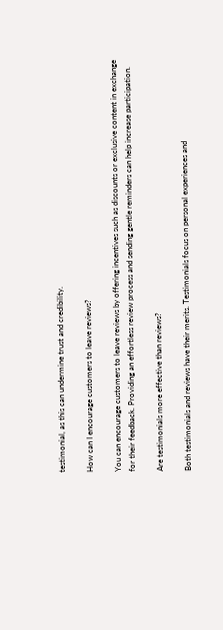testimonial, as this can undermine trust and credibility.

How can I encourage customers to leave reviews?

You can encourage customers to leave reviews by offering incentives such as discounts or exclusive content in exchange for their feedback. Providing an effortless review process and sending gentle reminders can help increase participation.

Are testimonials more effective than reviews?

Both testimonials and reviews have their merits. Testimonials focus on personal experiences and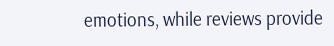emotions, while reviews provide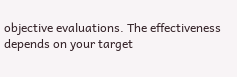objective evaluations. The effectiveness depends on your target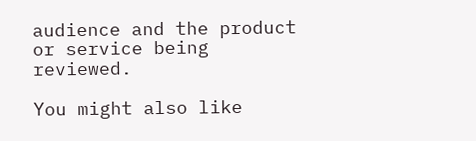audience and the product or service being reviewed.

You might also like